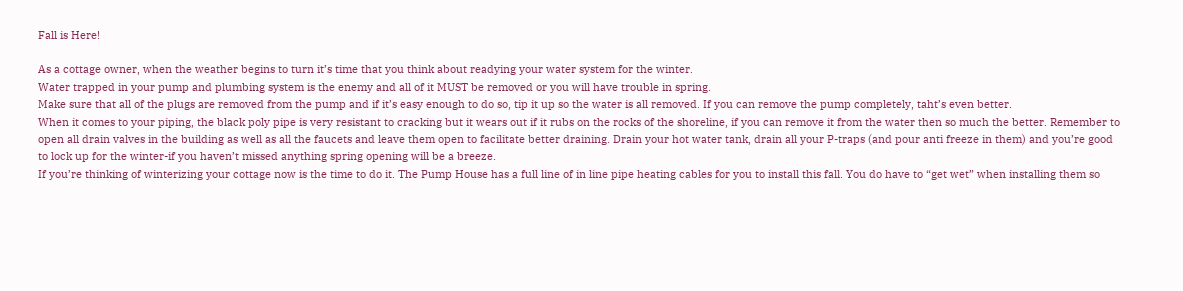Fall is Here!

As a cottage owner, when the weather begins to turn it’s time that you think about readying your water system for the winter.
Water trapped in your pump and plumbing system is the enemy and all of it MUST be removed or you will have trouble in spring.
Make sure that all of the plugs are removed from the pump and if it’s easy enough to do so, tip it up so the water is all removed. If you can remove the pump completely, taht’s even better.
When it comes to your piping, the black poly pipe is very resistant to cracking but it wears out if it rubs on the rocks of the shoreline, if you can remove it from the water then so much the better. Remember to open all drain valves in the building as well as all the faucets and leave them open to facilitate better draining. Drain your hot water tank, drain all your P-traps (and pour anti freeze in them) and you’re good to lock up for the winter-if you haven’t missed anything spring opening will be a breeze.
If you’re thinking of winterizing your cottage now is the time to do it. The Pump House has a full line of in line pipe heating cables for you to install this fall. You do have to “get wet” when installing them so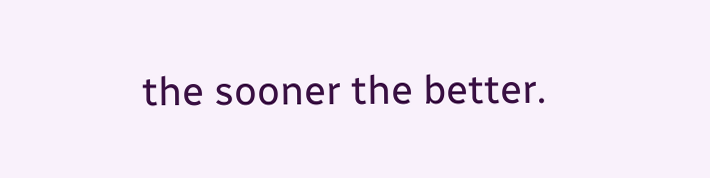the sooner the better.